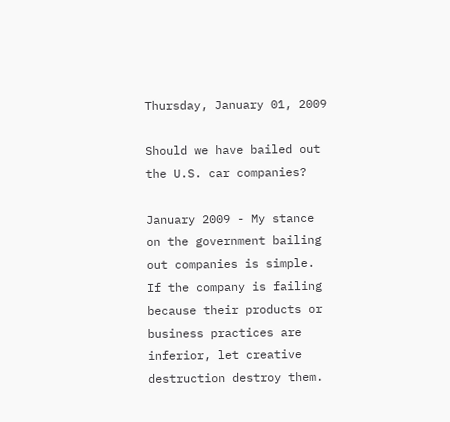Thursday, January 01, 2009

Should we have bailed out the U.S. car companies?

January 2009 - My stance on the government bailing out companies is simple. If the company is failing because their products or business practices are inferior, let creative destruction destroy them.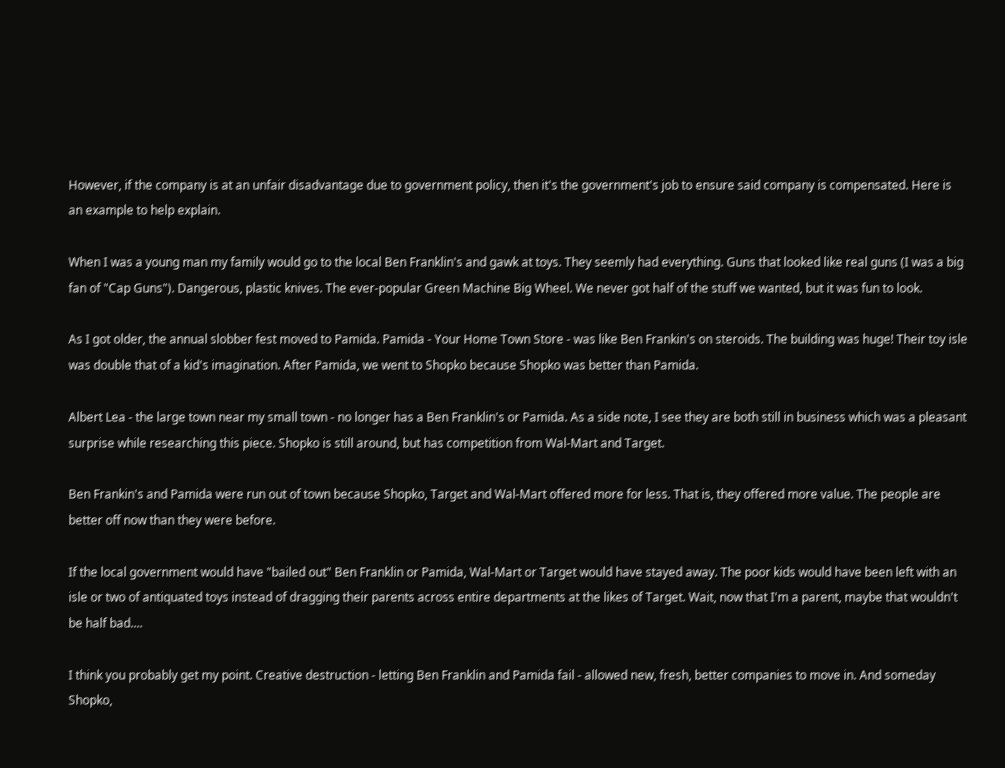However, if the company is at an unfair disadvantage due to government policy, then it's the government's job to ensure said company is compensated. Here is an example to help explain.

When I was a young man my family would go to the local Ben Franklin's and gawk at toys. They seemly had everything. Guns that looked like real guns (I was a big fan of "Cap Guns"). Dangerous, plastic knives. The ever-popular Green Machine Big Wheel. We never got half of the stuff we wanted, but it was fun to look.

As I got older, the annual slobber fest moved to Pamida. Pamida - Your Home Town Store - was like Ben Frankin's on steroids. The building was huge! Their toy isle was double that of a kid's imagination. After Pamida, we went to Shopko because Shopko was better than Pamida.

Albert Lea - the large town near my small town - no longer has a Ben Franklin's or Pamida. As a side note, I see they are both still in business which was a pleasant surprise while researching this piece. Shopko is still around, but has competition from Wal-Mart and Target.

Ben Frankin's and Pamida were run out of town because Shopko, Target and Wal-Mart offered more for less. That is, they offered more value. The people are better off now than they were before.

If the local government would have "bailed out" Ben Franklin or Pamida, Wal-Mart or Target would have stayed away. The poor kids would have been left with an isle or two of antiquated toys instead of dragging their parents across entire departments at the likes of Target. Wait, now that I'm a parent, maybe that wouldn't be half bad....

I think you probably get my point. Creative destruction - letting Ben Franklin and Pamida fail - allowed new, fresh, better companies to move in. And someday Shopko,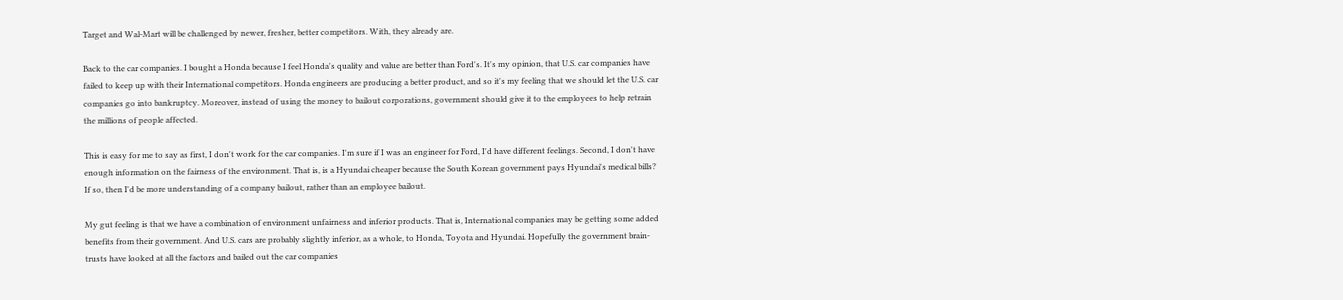Target and Wal-Mart will be challenged by newer, fresher, better competitors. With, they already are.

Back to the car companies. I bought a Honda because I feel Honda's quality and value are better than Ford's. It's my opinion, that U.S. car companies have failed to keep up with their International competitors. Honda engineers are producing a better product, and so it's my feeling that we should let the U.S. car companies go into bankruptcy. Moreover, instead of using the money to bailout corporations, government should give it to the employees to help retrain the millions of people affected.

This is easy for me to say as first, I don't work for the car companies. I'm sure if I was an engineer for Ford, I'd have different feelings. Second, I don't have enough information on the fairness of the environment. That is, is a Hyundai cheaper because the South Korean government pays Hyundai's medical bills? If so, then I'd be more understanding of a company bailout, rather than an employee bailout.

My gut feeling is that we have a combination of environment unfairness and inferior products. That is, International companies may be getting some added benefits from their government. And U.S. cars are probably slightly inferior, as a whole, to Honda, Toyota and Hyundai. Hopefully the government brain-trusts have looked at all the factors and bailed out the car companies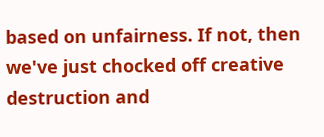based on unfairness. If not, then we've just chocked off creative destruction and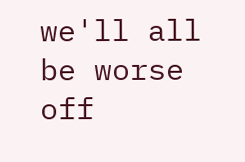we'll all be worse off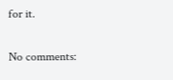for it.

No comments: